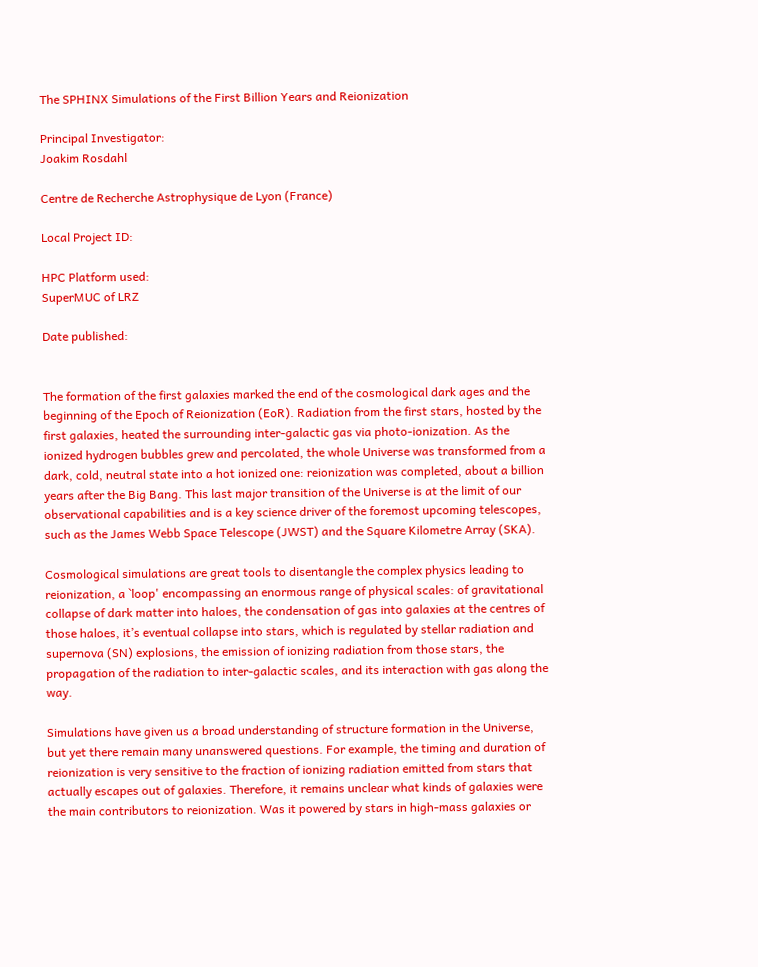The SPHINX Simulations of the First Billion Years and Reionization

Principal Investigator:
Joakim Rosdahl

Centre de Recherche Astrophysique de Lyon (France)

Local Project ID:

HPC Platform used:
SuperMUC of LRZ

Date published:


The formation of the first galaxies marked the end of the cosmological dark ages and the beginning of the Epoch of Reionization (EoR). Radiation from the first stars, hosted by the first galaxies, heated the surrounding inter-galactic gas via photo-ionization. As the ionized hydrogen bubbles grew and percolated, the whole Universe was transformed from a dark, cold, neutral state into a hot ionized one: reionization was completed, about a billion years after the Big Bang. This last major transition of the Universe is at the limit of our observational capabilities and is a key science driver of the foremost upcoming telescopes, such as the James Webb Space Telescope (JWST) and the Square Kilometre Array (SKA).

Cosmological simulations are great tools to disentangle the complex physics leading to reionization, a `loop' encompassing an enormous range of physical scales: of gravitational collapse of dark matter into haloes, the condensation of gas into galaxies at the centres of those haloes, it’s eventual collapse into stars, which is regulated by stellar radiation and supernova (SN) explosions, the emission of ionizing radiation from those stars, the propagation of the radiation to inter-galactic scales, and its interaction with gas along the way.

Simulations have given us a broad understanding of structure formation in the Universe, but yet there remain many unanswered questions. For example, the timing and duration of reionization is very sensitive to the fraction of ionizing radiation emitted from stars that actually escapes out of galaxies. Therefore, it remains unclear what kinds of galaxies were the main contributors to reionization. Was it powered by stars in high-mass galaxies or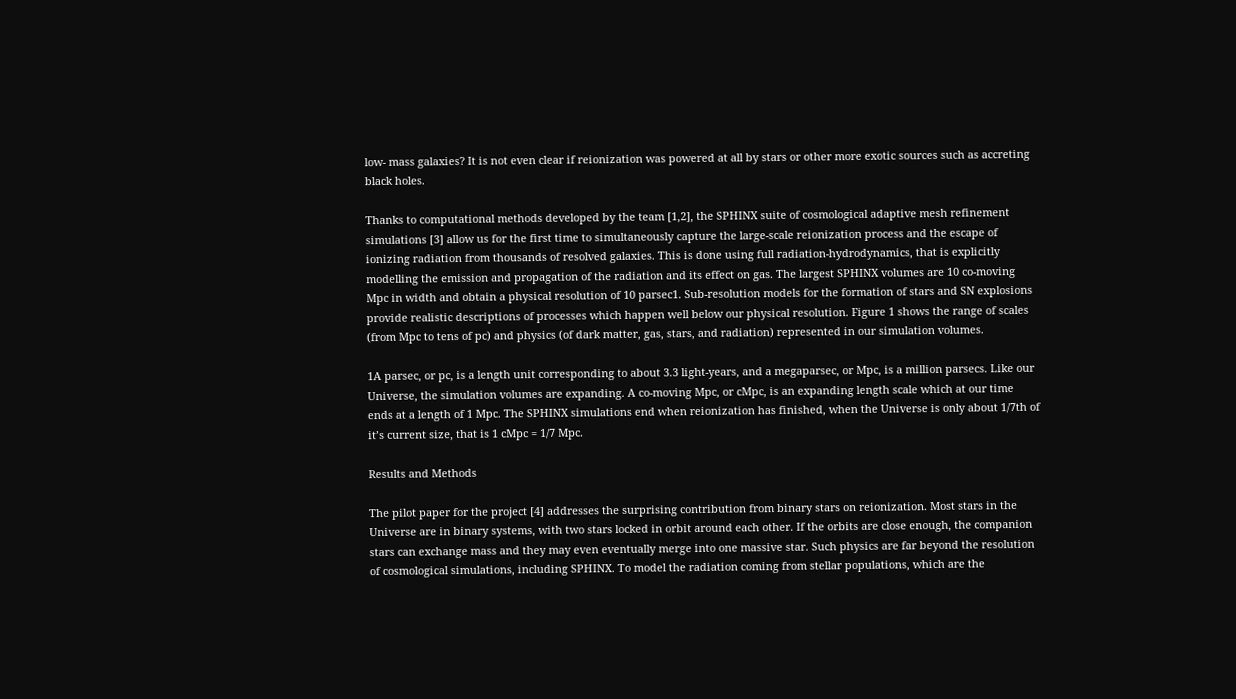low- mass galaxies? It is not even clear if reionization was powered at all by stars or other more exotic sources such as accreting black holes.

Thanks to computational methods developed by the team [1,2], the SPHINX suite of cosmological adaptive mesh refinement simulations [3] allow us for the first time to simultaneously capture the large-scale reionization process and the escape of ionizing radiation from thousands of resolved galaxies. This is done using full radiation-hydrodynamics, that is explicitly modelling the emission and propagation of the radiation and its effect on gas. The largest SPHINX volumes are 10 co-moving Mpc in width and obtain a physical resolution of 10 parsec1. Sub-resolution models for the formation of stars and SN explosions provide realistic descriptions of processes which happen well below our physical resolution. Figure 1 shows the range of scales (from Mpc to tens of pc) and physics (of dark matter, gas, stars, and radiation) represented in our simulation volumes.

1A parsec, or pc, is a length unit corresponding to about 3.3 light-years, and a megaparsec, or Mpc, is a million parsecs. Like our Universe, the simulation volumes are expanding. A co-moving Mpc, or cMpc, is an expanding length scale which at our time ends at a length of 1 Mpc. The SPHINX simulations end when reionization has finished, when the Universe is only about 1/7th of it’s current size, that is 1 cMpc = 1/7 Mpc.

Results and Methods

The pilot paper for the project [4] addresses the surprising contribution from binary stars on reionization. Most stars in the Universe are in binary systems, with two stars locked in orbit around each other. If the orbits are close enough, the companion stars can exchange mass and they may even eventually merge into one massive star. Such physics are far beyond the resolution of cosmological simulations, including SPHINX. To model the radiation coming from stellar populations, which are the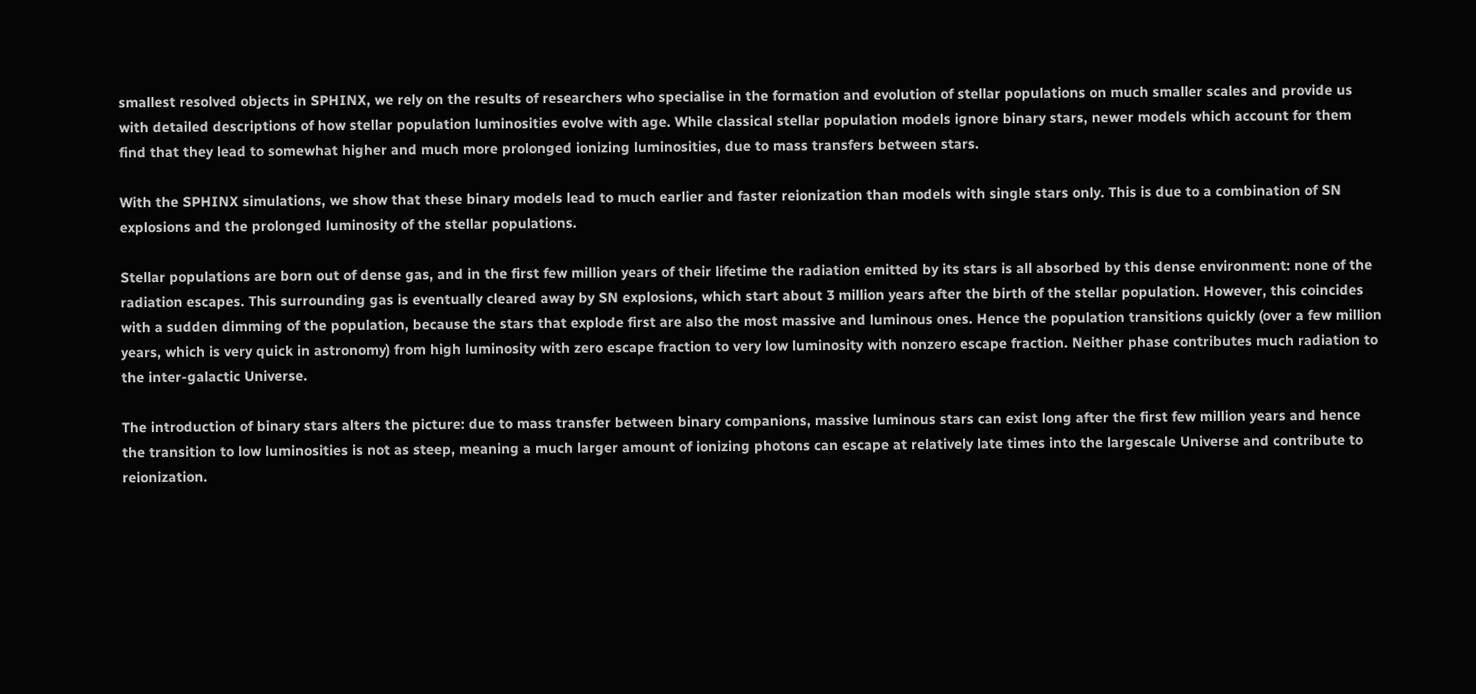smallest resolved objects in SPHINX, we rely on the results of researchers who specialise in the formation and evolution of stellar populations on much smaller scales and provide us with detailed descriptions of how stellar population luminosities evolve with age. While classical stellar population models ignore binary stars, newer models which account for them find that they lead to somewhat higher and much more prolonged ionizing luminosities, due to mass transfers between stars.

With the SPHINX simulations, we show that these binary models lead to much earlier and faster reionization than models with single stars only. This is due to a combination of SN explosions and the prolonged luminosity of the stellar populations.

Stellar populations are born out of dense gas, and in the first few million years of their lifetime the radiation emitted by its stars is all absorbed by this dense environment: none of the radiation escapes. This surrounding gas is eventually cleared away by SN explosions, which start about 3 million years after the birth of the stellar population. However, this coincides with a sudden dimming of the population, because the stars that explode first are also the most massive and luminous ones. Hence the population transitions quickly (over a few million years, which is very quick in astronomy) from high luminosity with zero escape fraction to very low luminosity with nonzero escape fraction. Neither phase contributes much radiation to the inter-galactic Universe.

The introduction of binary stars alters the picture: due to mass transfer between binary companions, massive luminous stars can exist long after the first few million years and hence the transition to low luminosities is not as steep, meaning a much larger amount of ionizing photons can escape at relatively late times into the largescale Universe and contribute to reionization.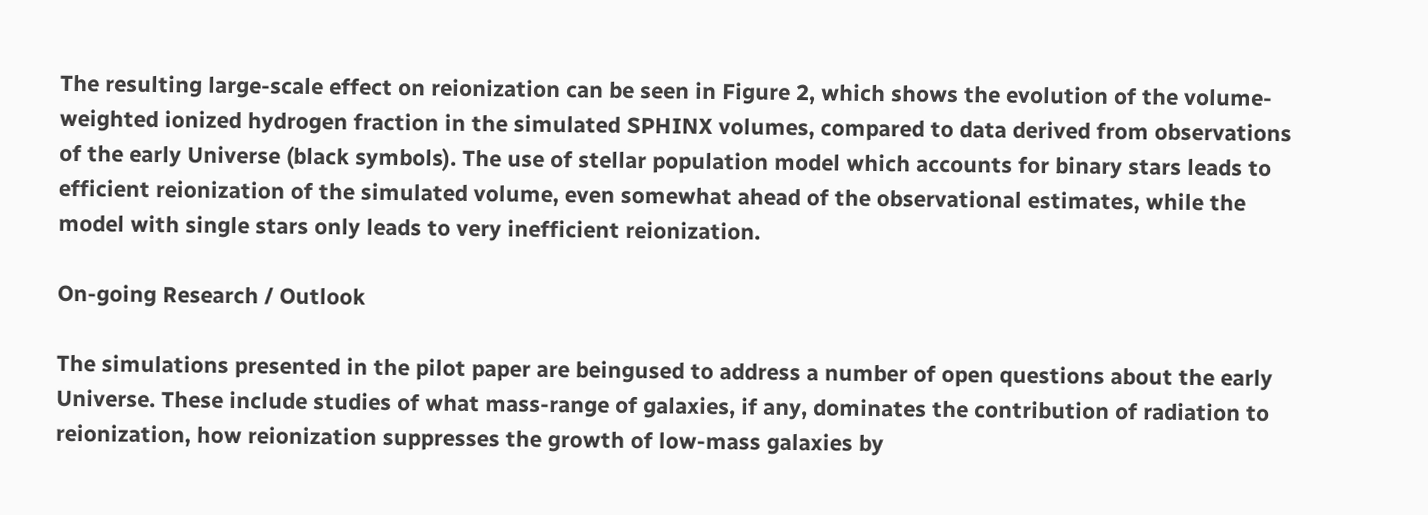The resulting large-scale effect on reionization can be seen in Figure 2, which shows the evolution of the volume-weighted ionized hydrogen fraction in the simulated SPHINX volumes, compared to data derived from observations of the early Universe (black symbols). The use of stellar population model which accounts for binary stars leads to efficient reionization of the simulated volume, even somewhat ahead of the observational estimates, while the model with single stars only leads to very inefficient reionization.

On-going Research / Outlook

The simulations presented in the pilot paper are beingused to address a number of open questions about the early Universe. These include studies of what mass-range of galaxies, if any, dominates the contribution of radiation to reionization, how reionization suppresses the growth of low-mass galaxies by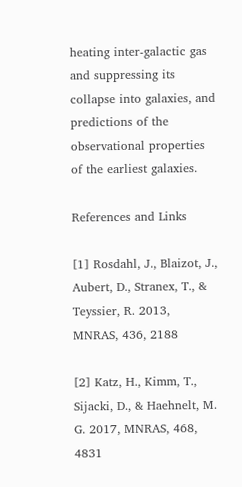heating inter-galactic gas and suppressing its collapse into galaxies, and predictions of the observational properties of the earliest galaxies.

References and Links

[1] Rosdahl, J., Blaizot, J., Aubert, D., Stranex, T., & Teyssier, R. 2013, MNRAS, 436, 2188

[2] Katz, H., Kimm, T., Sijacki, D., & Haehnelt, M. G. 2017, MNRAS, 468, 4831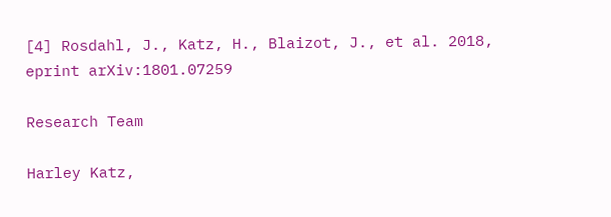[4] Rosdahl, J., Katz, H., Blaizot, J., et al. 2018, eprint arXiv:1801.07259

Research Team

Harley Katz,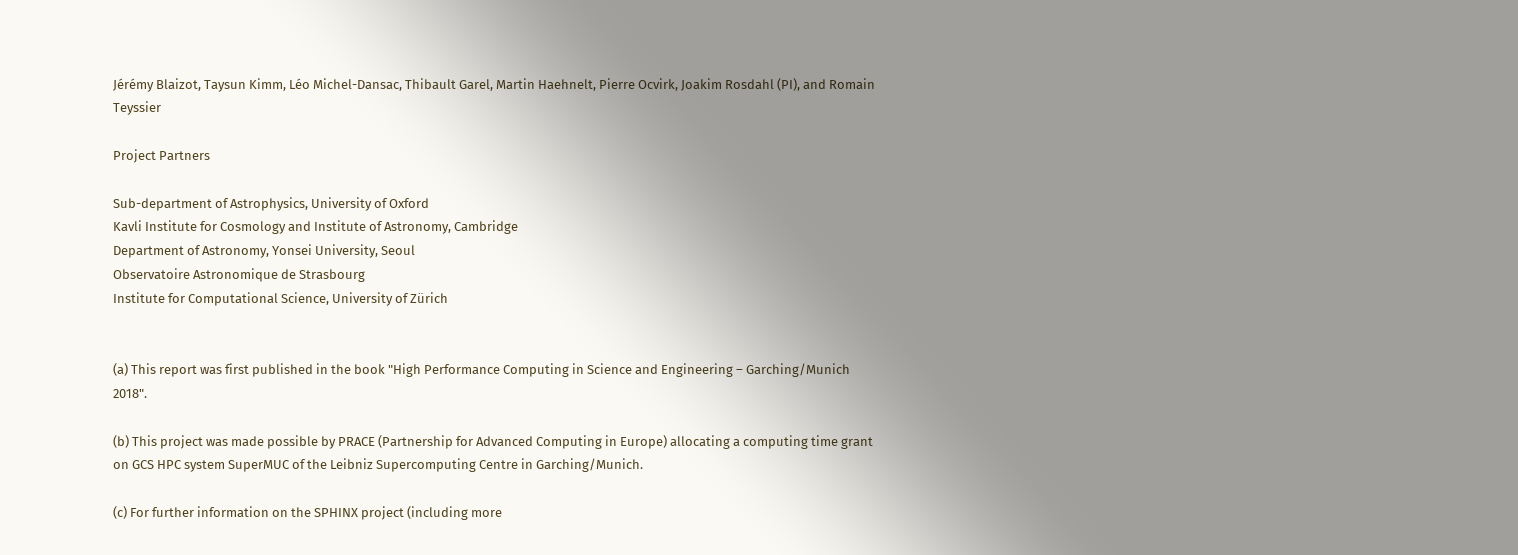Jérémy Blaizot, Taysun Kimm, Léo Michel-Dansac, Thibault Garel, Martin Haehnelt, Pierre Ocvirk, Joakim Rosdahl (PI), and Romain Teyssier

Project Partners

Sub-department of Astrophysics, University of Oxford
Kavli Institute for Cosmology and Institute of Astronomy, Cambridge
Department of Astronomy, Yonsei University, Seoul
Observatoire Astronomique de Strasbourg
Institute for Computational Science, University of Zürich


(a) This report was first published in the book "High Performance Computing in Science and Engineering – Garching/Munich 2018".

(b) This project was made possible by PRACE (Partnership for Advanced Computing in Europe) allocating a computing time grant on GCS HPC system SuperMUC of the Leibniz Supercomputing Centre in Garching/Munich.

(c) For further information on the SPHINX project (including more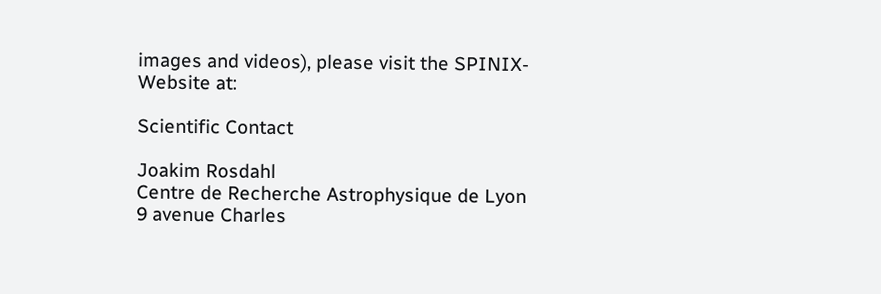images and videos), please visit the SPINIX-Website at:

Scientific Contact

Joakim Rosdahl
Centre de Recherche Astrophysique de Lyon
9 avenue Charles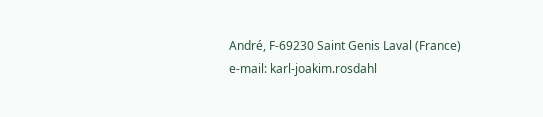André, F-69230 Saint Genis Laval (France)
e-mail: karl-joakim.rosdahl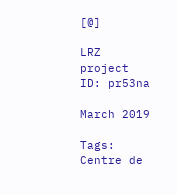[@]

LRZ project ID: pr53na

March 2019

Tags: Centre de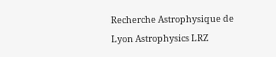Recherche Astrophysique de Lyon Astrophysics LRZ